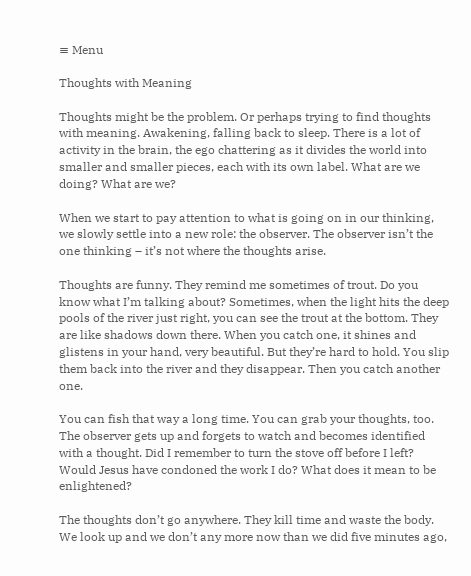≡ Menu

Thoughts with Meaning

Thoughts might be the problem. Or perhaps trying to find thoughts with meaning. Awakening, falling back to sleep. There is a lot of activity in the brain, the ego chattering as it divides the world into smaller and smaller pieces, each with its own label. What are we doing? What are we?

When we start to pay attention to what is going on in our thinking, we slowly settle into a new role: the observer. The observer isn’t the one thinking – it’s not where the thoughts arise.

Thoughts are funny. They remind me sometimes of trout. Do you know what I’m talking about? Sometimes, when the light hits the deep pools of the river just right, you can see the trout at the bottom. They are like shadows down there. When you catch one, it shines and glistens in your hand, very beautiful. But they’re hard to hold. You slip them back into the river and they disappear. Then you catch another one.

You can fish that way a long time. You can grab your thoughts, too. The observer gets up and forgets to watch and becomes identified with a thought. Did I remember to turn the stove off before I left? Would Jesus have condoned the work I do? What does it mean to be enlightened?

The thoughts don’t go anywhere. They kill time and waste the body. We look up and we don’t any more now than we did five minutes ago,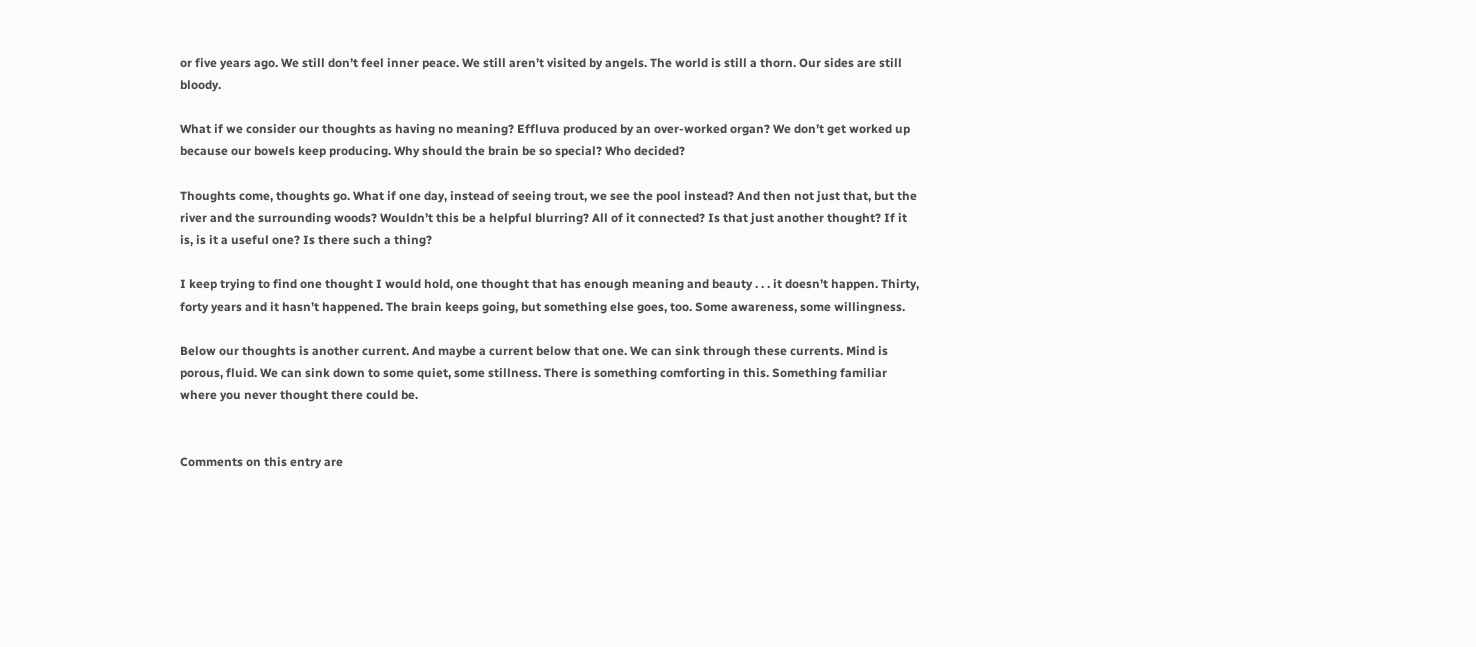or five years ago. We still don’t feel inner peace. We still aren’t visited by angels. The world is still a thorn. Our sides are still bloody.

What if we consider our thoughts as having no meaning? Effluva produced by an over-worked organ? We don’t get worked up because our bowels keep producing. Why should the brain be so special? Who decided?

Thoughts come, thoughts go. What if one day, instead of seeing trout, we see the pool instead? And then not just that, but the river and the surrounding woods? Wouldn’t this be a helpful blurring? All of it connected? Is that just another thought? If it is, is it a useful one? Is there such a thing?

I keep trying to find one thought I would hold, one thought that has enough meaning and beauty . . . it doesn’t happen. Thirty, forty years and it hasn’t happened. The brain keeps going, but something else goes, too. Some awareness, some willingness.

Below our thoughts is another current. And maybe a current below that one. We can sink through these currents. Mind is porous, fluid. We can sink down to some quiet, some stillness. There is something comforting in this. Something familiar where you never thought there could be.


Comments on this entry are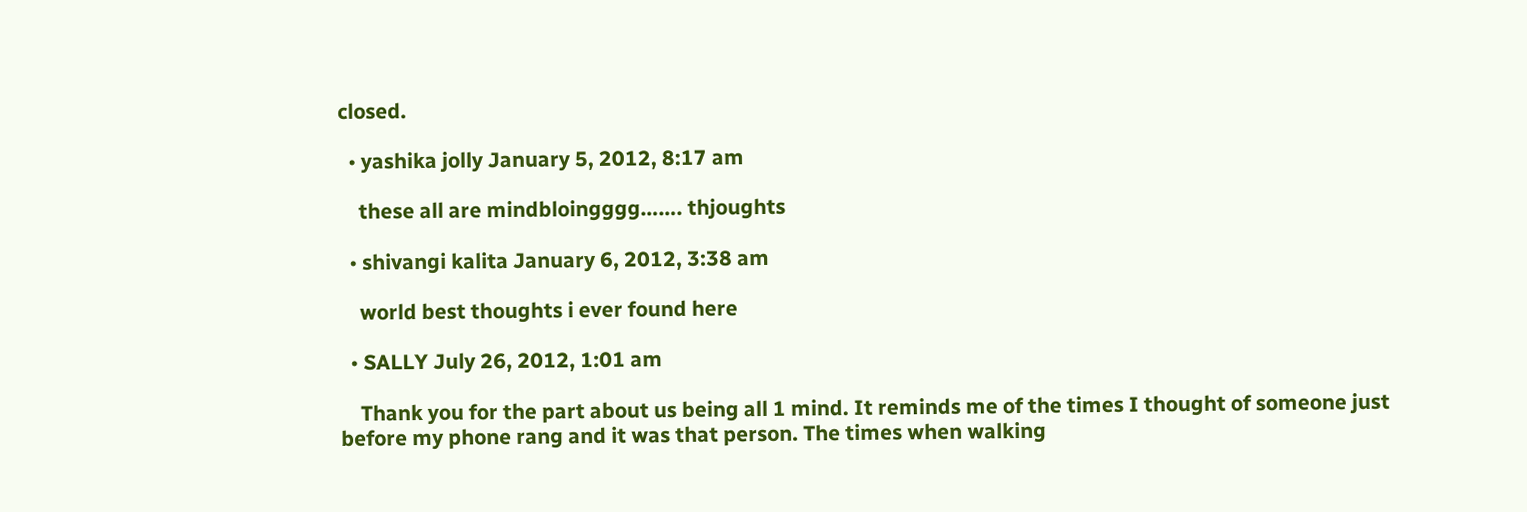closed.

  • yashika jolly January 5, 2012, 8:17 am

    these all are mindbloingggg……. thjoughts

  • shivangi kalita January 6, 2012, 3:38 am

    world best thoughts i ever found here

  • SALLY July 26, 2012, 1:01 am

    Thank you for the part about us being all 1 mind. It reminds me of the times I thought of someone just before my phone rang and it was that person. The times when walking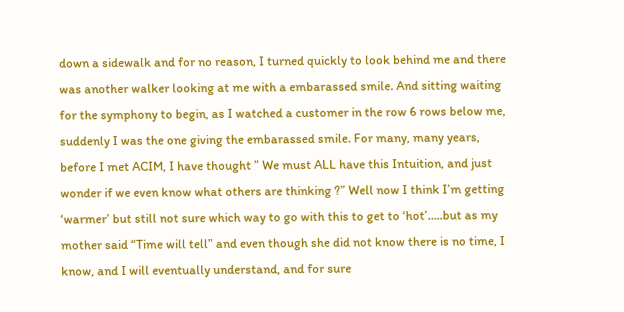down a sidewalk and for no reason, I turned quickly to look behind me and there was another walker looking at me with a embarassed smile. And sitting waiting for the symphony to begin, as I watched a customer in the row 6 rows below me, suddenly I was the one giving the embarassed smile. For many, many years, before I met ACIM, I have thought ” We must ALL have this Intuition, and just wonder if we even know what others are thinking ?” Well now I think I’m getting ‘warmer’ but still not sure which way to go with this to get to ‘hot’…..but as my mother said “Time will tell” and even though she did not know there is no time, I know, and I will eventually understand, and for sure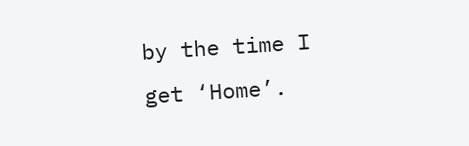by the time I get ‘Home’.